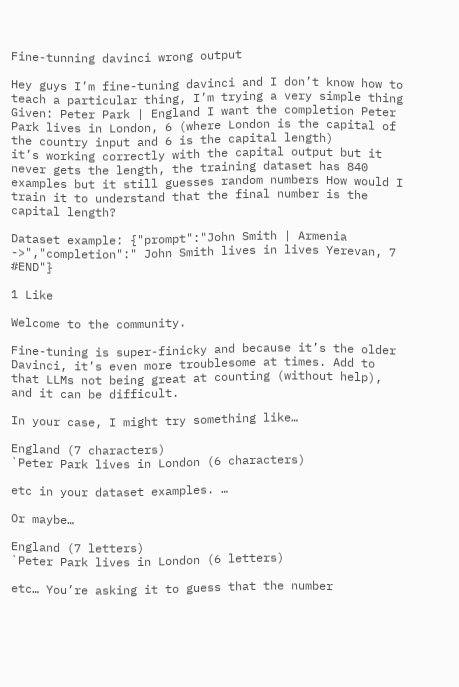Fine-tunning davinci wrong output

Hey guys I’m fine-tuning davinci and I don’t know how to teach a particular thing, I’m trying a very simple thing Given: Peter Park | England I want the completion Peter Park lives in London, 6 (where London is the capital of the country input and 6 is the capital length)
it’s working correctly with the capital output but it never gets the length, the training dataset has 840 examples but it still guesses random numbers How would I train it to understand that the final number is the capital length?

Dataset example: {"prompt":"John Smith | Armenia ->","completion":" John Smith lives in lives Yerevan, 7 #END"}

1 Like

Welcome to the community.

Fine-tuning is super-finicky and because it’s the older Davinci, it’s even more troublesome at times. Add to that LLMs not being great at counting (without help), and it can be difficult.

In your case, I might try something like…

England (7 characters)
`Peter Park lives in London (6 characters)

etc in your dataset examples. …

Or maybe…

England (7 letters)
`Peter Park lives in London (6 letters)

etc… You’re asking it to guess that the number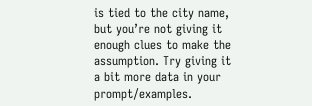is tied to the city name, but you’re not giving it enough clues to make the assumption. Try giving it a bit more data in your prompt/examples.